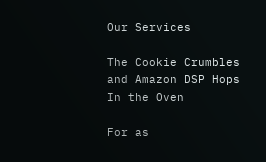Our Services

The Cookie Crumbles and Amazon DSP Hops In the Oven

For as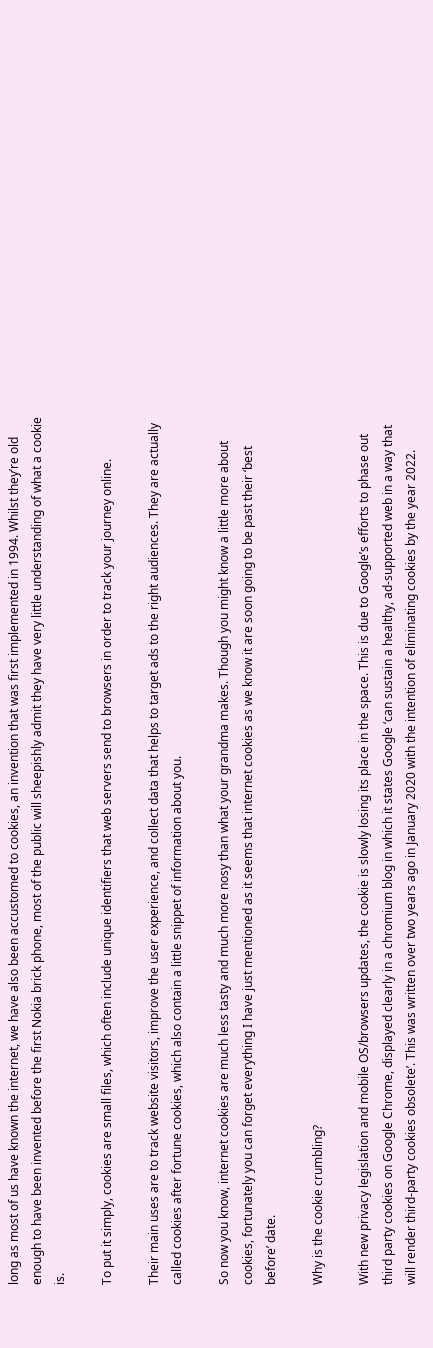long as most of us have known the internet, we have also been accustomed to cookies, an invention that was first implemented in 1994. Whilst they’re old enough to have been invented before the first Nokia brick phone, most of the public will sheepishly admit they have very little understanding of what a cookie is.

To put it simply, cookies are small files, which often include unique identifiers that web servers send to browsers in order to track your journey online.

Their main uses are to track website visitors, improve the user experience, and collect data that helps to target ads to the right audiences. They are actually called cookies after fortune cookies, which also contain a little snippet of information about you.

So now you know, internet cookies are much less tasty and much more nosy than what your grandma makes. Though you might know a little more about cookies, fortunately you can forget everything I have just mentioned as it seems that internet cookies as we know it are soon going to be past their ‘best before’ date.

Why is the cookie crumbling?

With new privacy legislation and mobile OS/browsers updates, the cookie is slowly losing its place in the space. This is due to Google’s efforts to phase out third party cookies on Google Chrome, displayed clearly in a chromium blog in which it states Google ‘can sustain a healthy, ad-supported web in a way that will render third-party cookies obsolete’. This was written over two years ago in January 2020 with the intention of eliminating cookies by the year 2022.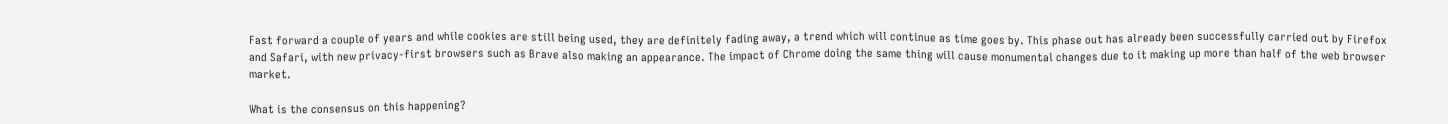Fast forward a couple of years and while cookies are still being used, they are definitely fading away, a trend which will continue as time goes by. This phase out has already been successfully carried out by Firefox and Safari, with new privacy-first browsers such as Brave also making an appearance. The impact of Chrome doing the same thing will cause monumental changes due to it making up more than half of the web browser market.

What is the consensus on this happening?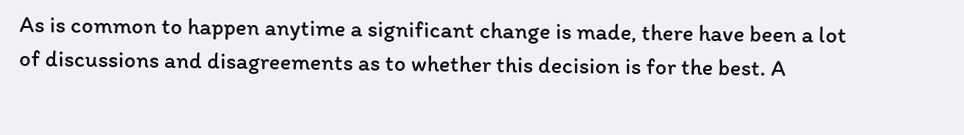As is common to happen anytime a significant change is made, there have been a lot of discussions and disagreements as to whether this decision is for the best. A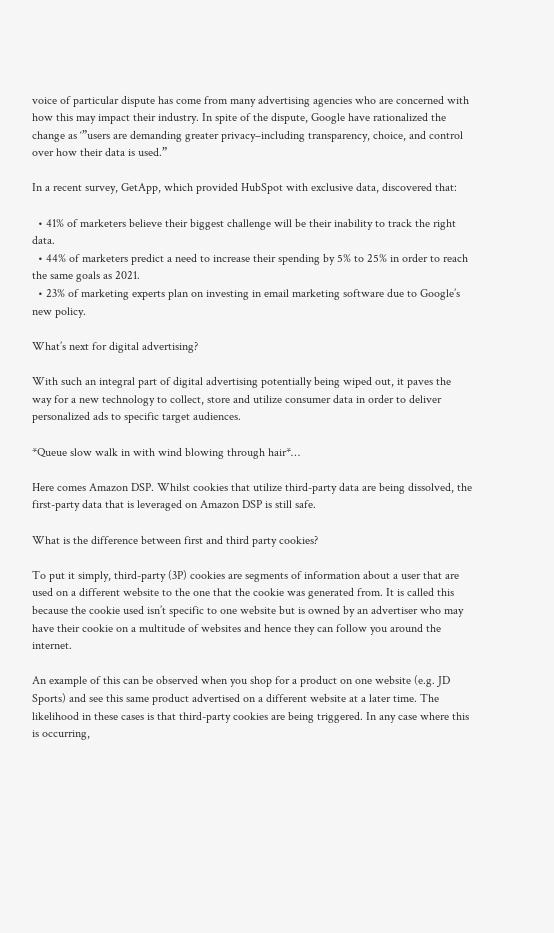voice of particular dispute has come from many advertising agencies who are concerned with how this may impact their industry. In spite of the dispute, Google have rationalized the change as ‘”users are demanding greater privacy–including transparency, choice, and control over how their data is used.”

In a recent survey, GetApp, which provided HubSpot with exclusive data, discovered that:

  • 41% of marketers believe their biggest challenge will be their inability to track the right data.
  • 44% of marketers predict a need to increase their spending by 5% to 25% in order to reach the same goals as 2021.
  • 23% of marketing experts plan on investing in email marketing software due to Google’s new policy.

What’s next for digital advertising?

With such an integral part of digital advertising potentially being wiped out, it paves the way for a new technology to collect, store and utilize consumer data in order to deliver personalized ads to specific target audiences.

*Queue slow walk in with wind blowing through hair*…

Here comes Amazon DSP. Whilst cookies that utilize third-party data are being dissolved, the first-party data that is leveraged on Amazon DSP is still safe.

What is the difference between first and third party cookies?

To put it simply, third-party (3P) cookies are segments of information about a user that are used on a different website to the one that the cookie was generated from. It is called this because the cookie used isn’t specific to one website but is owned by an advertiser who may have their cookie on a multitude of websites and hence they can follow you around the internet.

An example of this can be observed when you shop for a product on one website (e.g. JD Sports) and see this same product advertised on a different website at a later time. The likelihood in these cases is that third-party cookies are being triggered. In any case where this is occurring,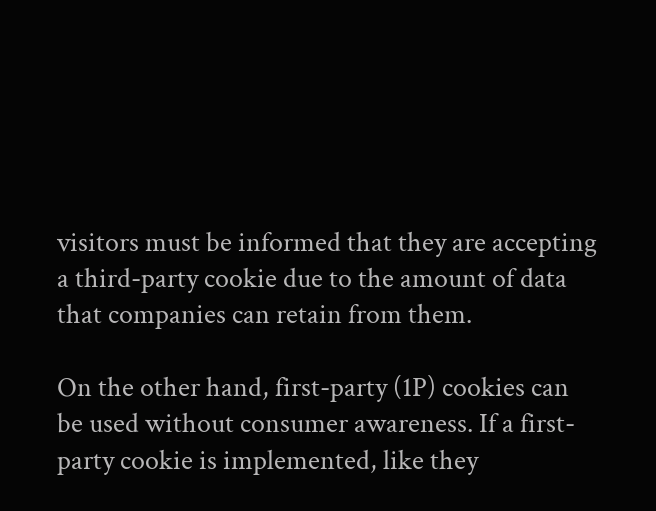visitors must be informed that they are accepting a third-party cookie due to the amount of data that companies can retain from them.

On the other hand, first-party (1P) cookies can be used without consumer awareness. If a first-party cookie is implemented, like they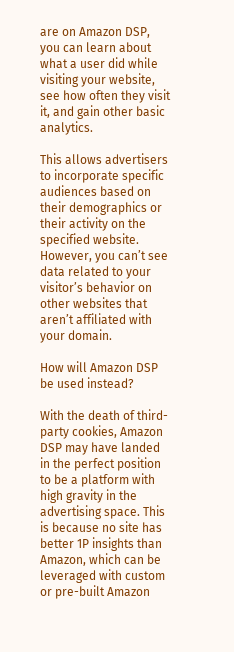are on Amazon DSP, you can learn about what a user did while visiting your website, see how often they visit it, and gain other basic analytics.

This allows advertisers to incorporate specific audiences based on their demographics or their activity on the specified website. However, you can’t see data related to your visitor’s behavior on other websites that aren’t affiliated with your domain.

How will Amazon DSP be used instead?

With the death of third-party cookies, Amazon DSP may have landed in the perfect position to be a platform with high gravity in the advertising space. This is because no site has better 1P insights than Amazon, which can be leveraged with custom or pre-built Amazon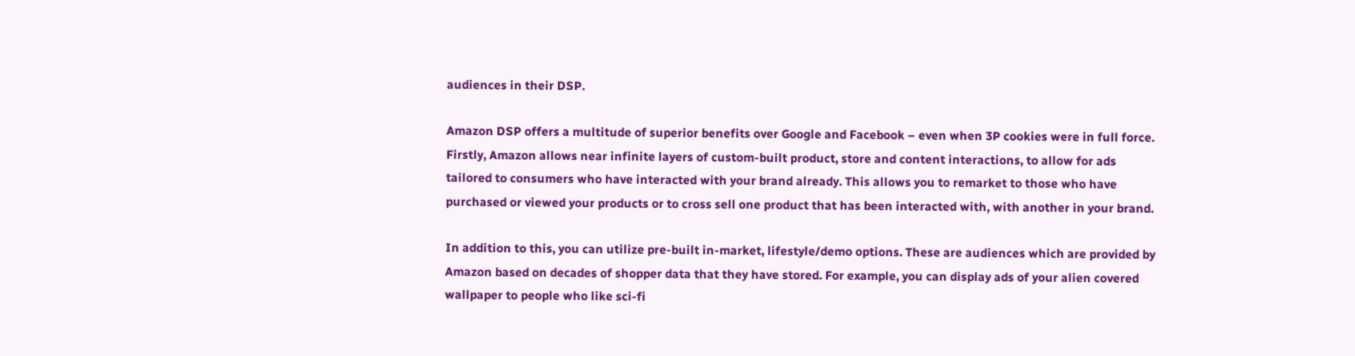audiences in their DSP.

Amazon DSP offers a multitude of superior benefits over Google and Facebook – even when 3P cookies were in full force. Firstly, Amazon allows near infinite layers of custom-built product, store and content interactions, to allow for ads tailored to consumers who have interacted with your brand already. This allows you to remarket to those who have purchased or viewed your products or to cross sell one product that has been interacted with, with another in your brand.

In addition to this, you can utilize pre-built in-market, lifestyle/demo options. These are audiences which are provided by Amazon based on decades of shopper data that they have stored. For example, you can display ads of your alien covered wallpaper to people who like sci-fi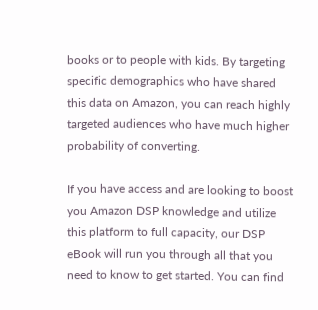books or to people with kids. By targeting specific demographics who have shared this data on Amazon, you can reach highly targeted audiences who have much higher probability of converting.

If you have access and are looking to boost you Amazon DSP knowledge and utilize this platform to full capacity, our DSP eBook will run you through all that you need to know to get started. You can find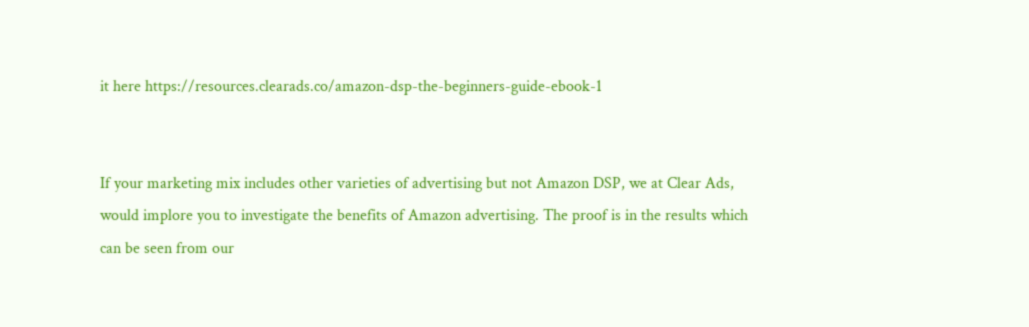it here https://resources.clearads.co/amazon-dsp-the-beginners-guide-ebook-1


If your marketing mix includes other varieties of advertising but not Amazon DSP, we at Clear Ads, would implore you to investigate the benefits of Amazon advertising. The proof is in the results which can be seen from our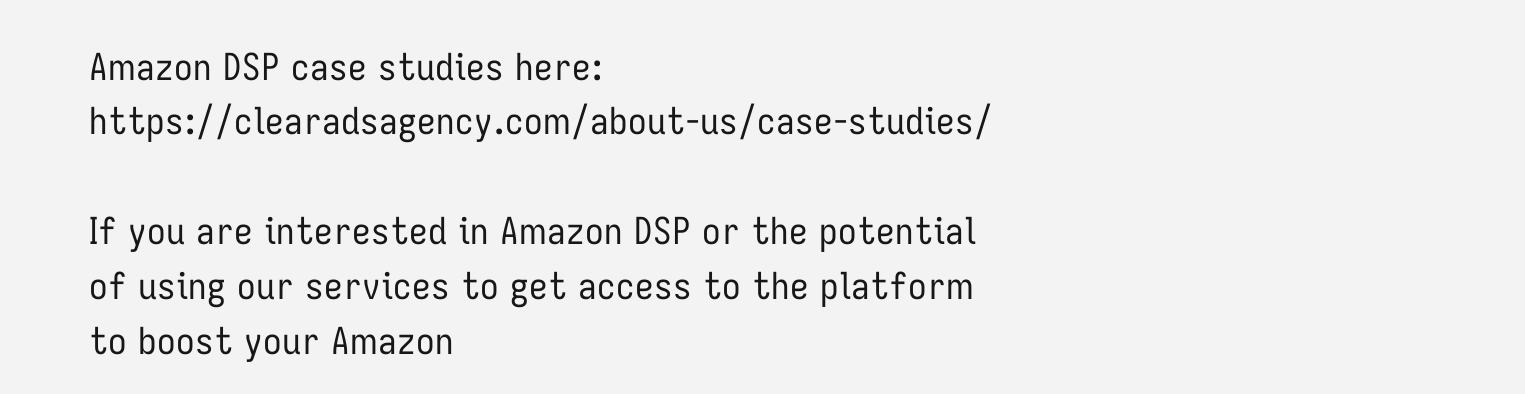Amazon DSP case studies here: https://clearadsagency.com/about-us/case-studies/

If you are interested in Amazon DSP or the potential of using our services to get access to the platform to boost your Amazon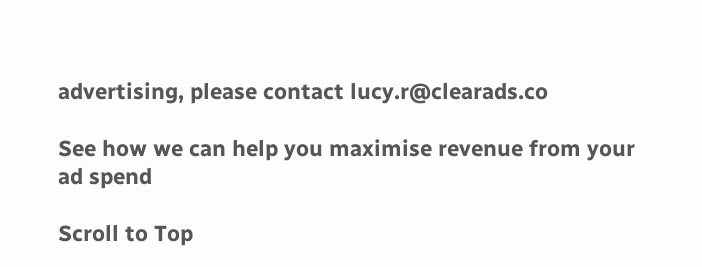advertising, please contact lucy.r@clearads.co

See how we can help you maximise revenue from your ad spend

Scroll to Top